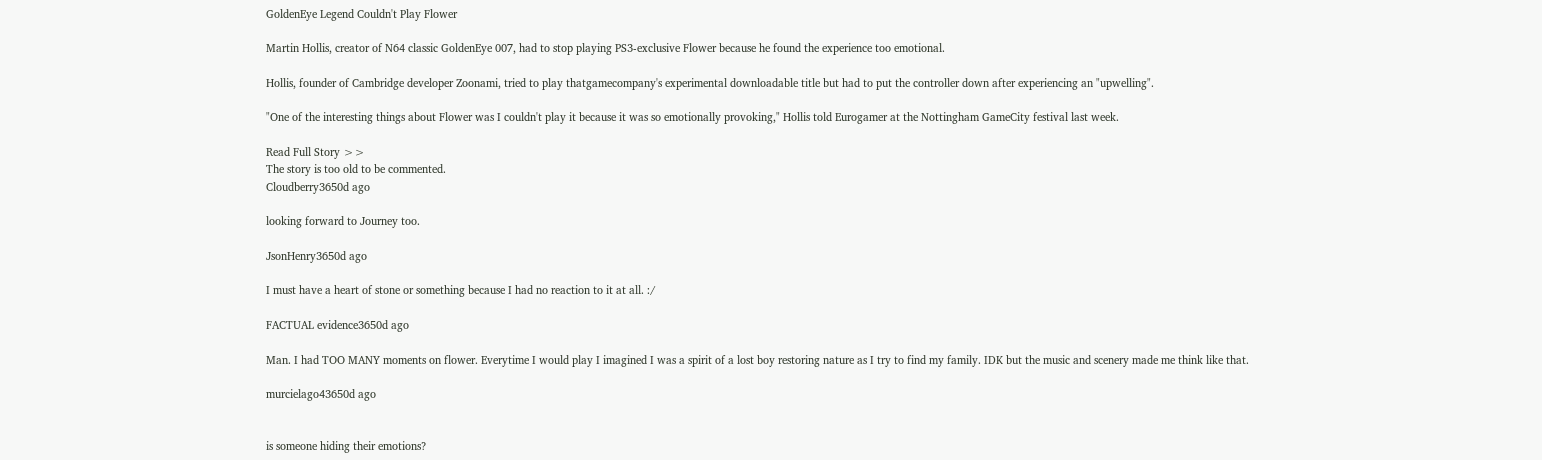GoldenEye Legend Couldn't Play Flower

Martin Hollis, creator of N64 classic GoldenEye 007, had to stop playing PS3-exclusive Flower because he found the experience too emotional.

Hollis, founder of Cambridge developer Zoonami, tried to play thatgamecompany's experimental downloadable title but had to put the controller down after experiencing an "upwelling".

"One of the interesting things about Flower was I couldn't play it because it was so emotionally provoking," Hollis told Eurogamer at the Nottingham GameCity festival last week.

Read Full Story >>
The story is too old to be commented.
Cloudberry3650d ago

looking forward to Journey too.

JsonHenry3650d ago

I must have a heart of stone or something because I had no reaction to it at all. :/

FACTUAL evidence3650d ago

Man. I had TOO MANY moments on flower. Everytime I would play I imagined I was a spirit of a lost boy restoring nature as I try to find my family. IDK but the music and scenery made me think like that.

murcielago43650d ago


is someone hiding their emotions?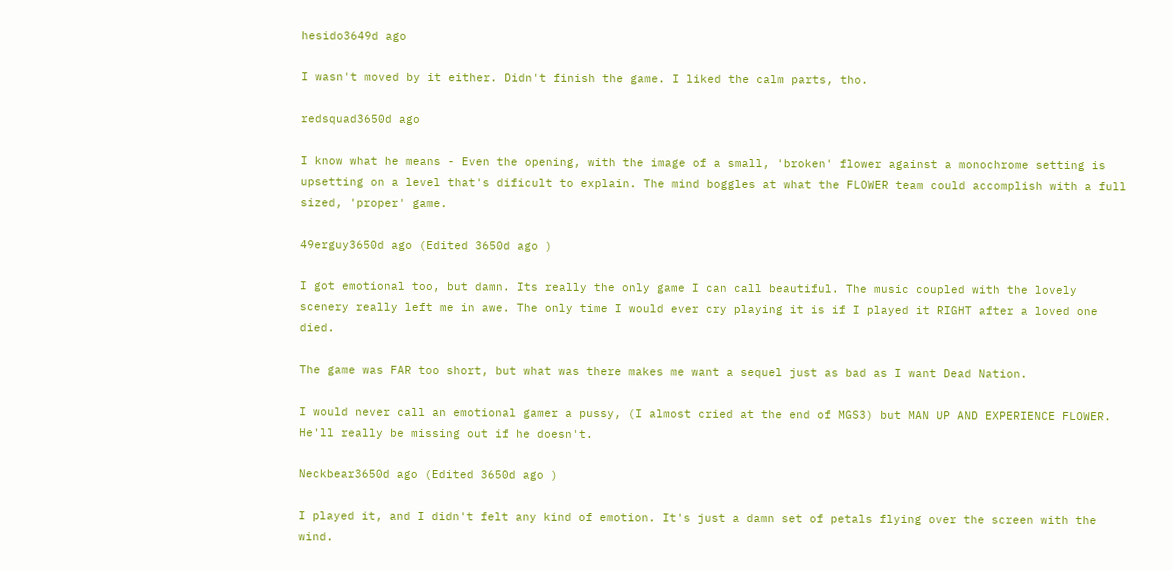hesido3649d ago

I wasn't moved by it either. Didn't finish the game. I liked the calm parts, tho.

redsquad3650d ago

I know what he means - Even the opening, with the image of a small, 'broken' flower against a monochrome setting is upsetting on a level that's dificult to explain. The mind boggles at what the FLOWER team could accomplish with a full sized, 'proper' game.

49erguy3650d ago (Edited 3650d ago )

I got emotional too, but damn. Its really the only game I can call beautiful. The music coupled with the lovely scenery really left me in awe. The only time I would ever cry playing it is if I played it RIGHT after a loved one died.

The game was FAR too short, but what was there makes me want a sequel just as bad as I want Dead Nation.

I would never call an emotional gamer a pussy, (I almost cried at the end of MGS3) but MAN UP AND EXPERIENCE FLOWER. He'll really be missing out if he doesn't.

Neckbear3650d ago (Edited 3650d ago )

I played it, and I didn't felt any kind of emotion. It's just a damn set of petals flying over the screen with the wind.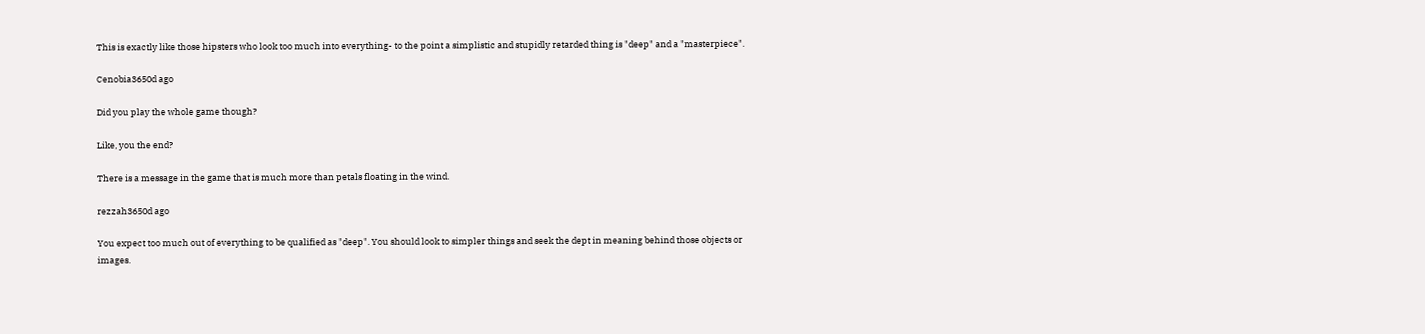This is exactly like those hipsters who look too much into everything- to the point a simplistic and stupidly retarded thing is "deep" and a "masterpiece".

Cenobia3650d ago

Did you play the whole game though?

Like, you the end?

There is a message in the game that is much more than petals floating in the wind.

rezzah3650d ago

You expect too much out of everything to be qualified as "deep". You should look to simpler things and seek the dept in meaning behind those objects or images.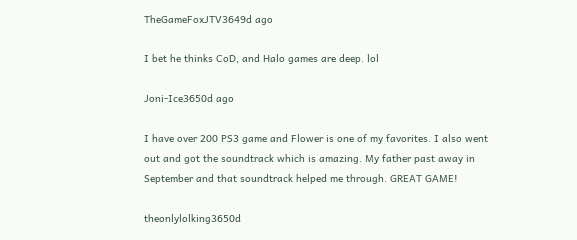TheGameFoxJTV3649d ago

I bet he thinks CoD, and Halo games are deep. lol

Joni-Ice3650d ago

I have over 200 PS3 game and Flower is one of my favorites. I also went out and got the soundtrack which is amazing. My father past away in September and that soundtrack helped me through. GREAT GAME!

theonlylolking3650d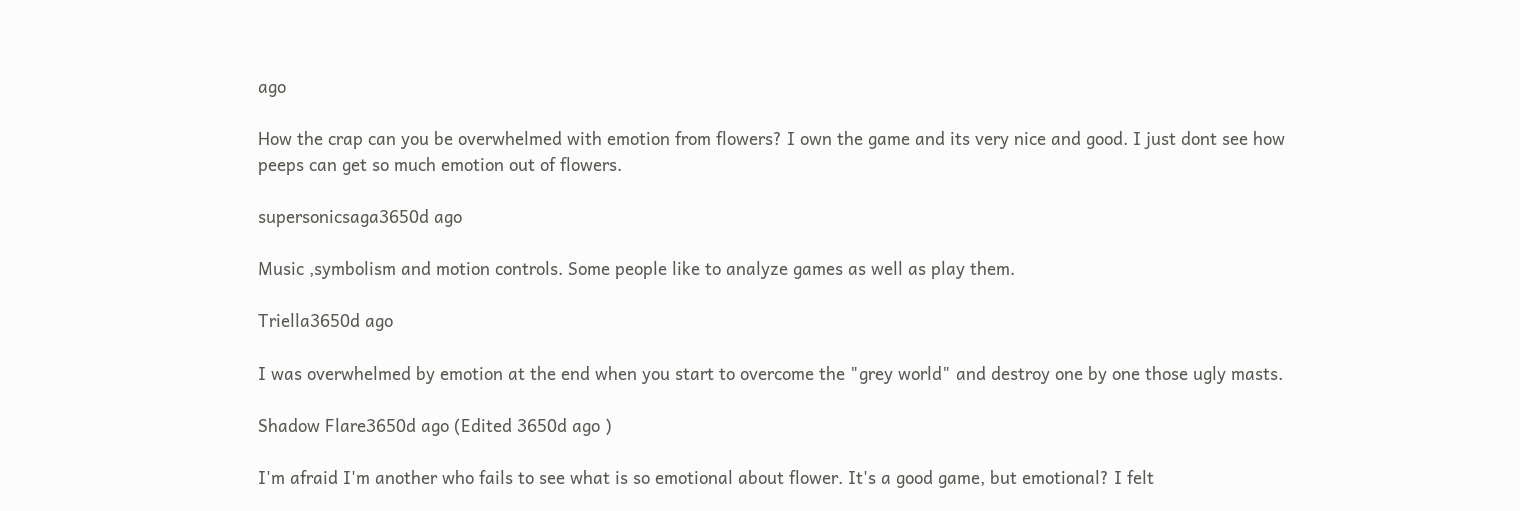ago

How the crap can you be overwhelmed with emotion from flowers? I own the game and its very nice and good. I just dont see how peeps can get so much emotion out of flowers.

supersonicsaga3650d ago

Music ,symbolism and motion controls. Some people like to analyze games as well as play them.

Triella3650d ago

I was overwhelmed by emotion at the end when you start to overcome the "grey world" and destroy one by one those ugly masts.

Shadow Flare3650d ago (Edited 3650d ago )

I'm afraid I'm another who fails to see what is so emotional about flower. It's a good game, but emotional? I felt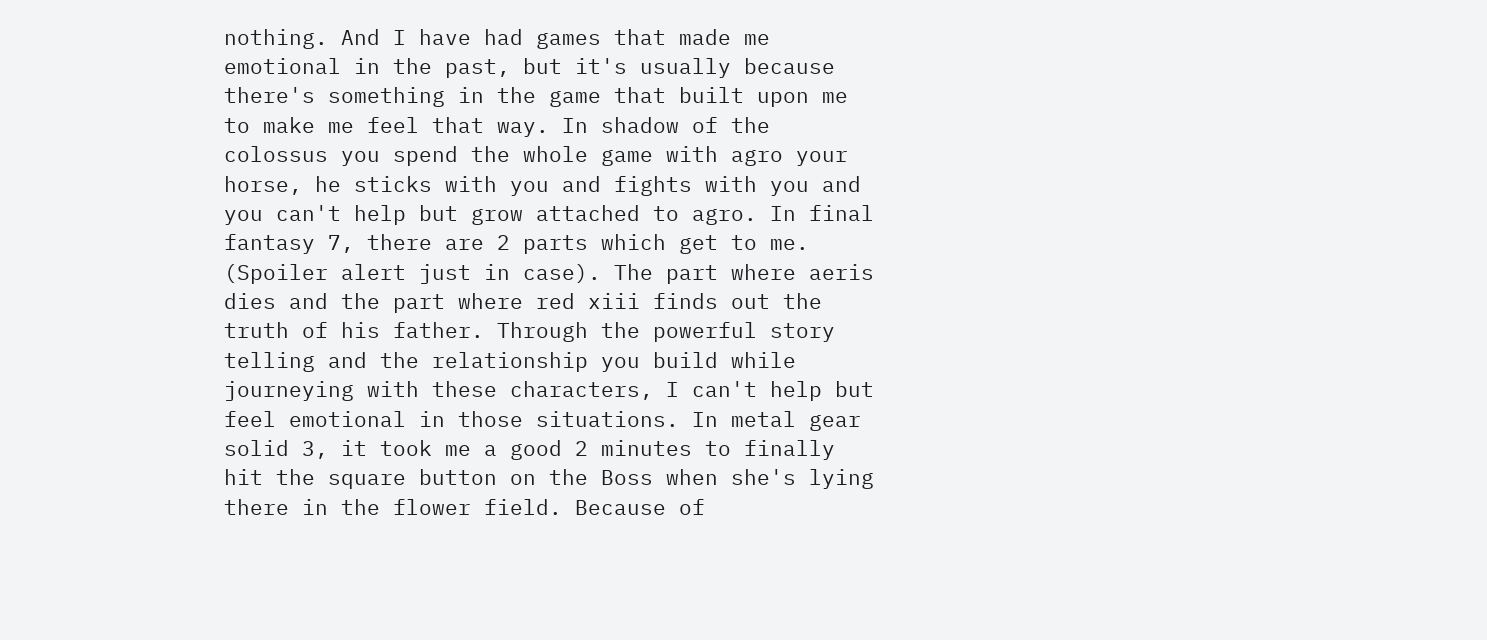nothing. And I have had games that made me emotional in the past, but it's usually because there's something in the game that built upon me to make me feel that way. In shadow of the colossus you spend the whole game with agro your horse, he sticks with you and fights with you and you can't help but grow attached to agro. In final fantasy 7, there are 2 parts which get to me. (Spoiler alert just in case). The part where aeris dies and the part where red xiii finds out the truth of his father. Through the powerful story telling and the relationship you build while journeying with these characters, I can't help but feel emotional in those situations. In metal gear solid 3, it took me a good 2 minutes to finally hit the square button on the Boss when she's lying there in the flower field. Because of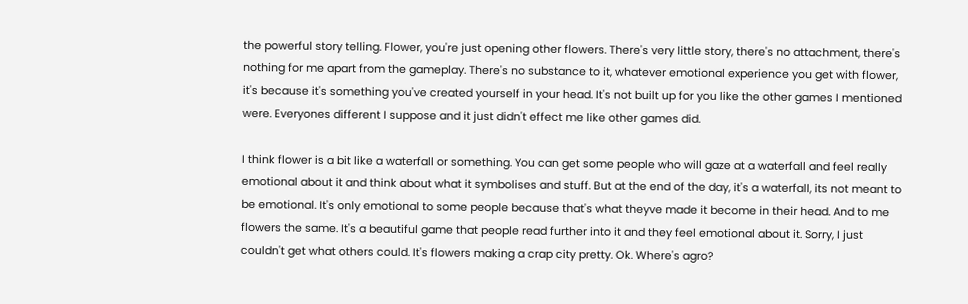the powerful story telling. Flower, you're just opening other flowers. There's very little story, there's no attachment, there's nothing for me apart from the gameplay. There's no substance to it, whatever emotional experience you get with flower, it's because it's something you've created yourself in your head. It's not built up for you like the other games I mentioned were. Everyones different I suppose and it just didn't effect me like other games did.

I think flower is a bit like a waterfall or something. You can get some people who will gaze at a waterfall and feel really emotional about it and think about what it symbolises and stuff. But at the end of the day, it's a waterfall, its not meant to be emotional. It's only emotional to some people because that's what theyve made it become in their head. And to me flowers the same. It's a beautiful game that people read further into it and they feel emotional about it. Sorry, I just couldn't get what others could. It's flowers making a crap city pretty. Ok. Where's agro?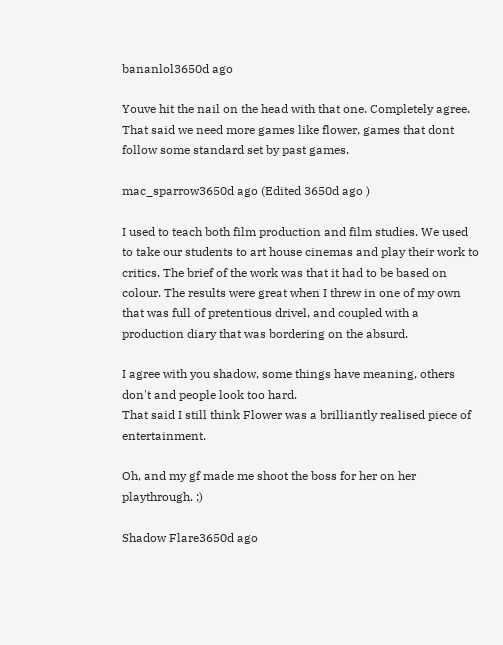bananlol3650d ago

Youve hit the nail on the head with that one. Completely agree. That said we need more games like flower, games that dont follow some standard set by past games.

mac_sparrow3650d ago (Edited 3650d ago )

I used to teach both film production and film studies. We used to take our students to art house cinemas and play their work to critics. The brief of the work was that it had to be based on colour. The results were great when I threw in one of my own that was full of pretentious drivel, and coupled with a production diary that was bordering on the absurd.

I agree with you shadow, some things have meaning, others don't and people look too hard.
That said I still think Flower was a brilliantly realised piece of entertainment.

Oh, and my gf made me shoot the boss for her on her playthrough. ;)

Shadow Flare3650d ago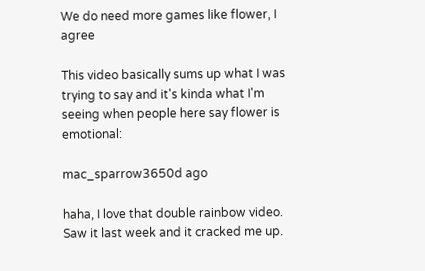We do need more games like flower, I agree

This video basically sums up what I was trying to say and it's kinda what I'm seeing when people here say flower is emotional:

mac_sparrow3650d ago

haha, I love that double rainbow video. Saw it last week and it cracked me up.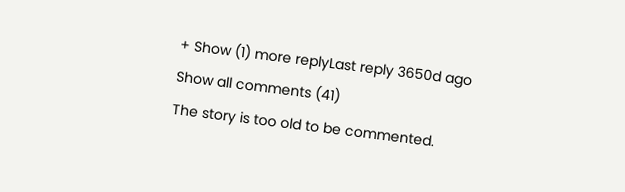+ Show (1) more replyLast reply 3650d ago
Show all comments (41)
The story is too old to be commented.